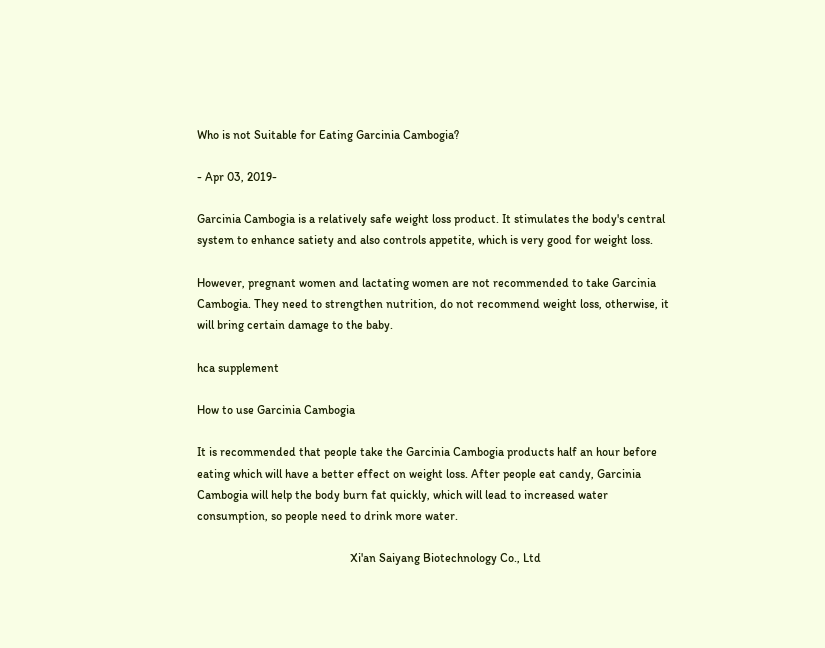Who is not Suitable for Eating Garcinia Cambogia?

- Apr 03, 2019-

Garcinia Cambogia is a relatively safe weight loss product. It stimulates the body's central system to enhance satiety and also controls appetite, which is very good for weight loss.

However, pregnant women and lactating women are not recommended to take Garcinia Cambogia. They need to strengthen nutrition, do not recommend weight loss, otherwise, it will bring certain damage to the baby.

hca supplement

How to use Garcinia Cambogia

It is recommended that people take the Garcinia Cambogia products half an hour before eating which will have a better effect on weight loss. After people eat candy, Garcinia Cambogia will help the body burn fat quickly, which will lead to increased water consumption, so people need to drink more water.

                                                   Xi'an Saiyang Biotechnology Co., Ltd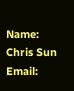Name:       Chris Sun                             Email: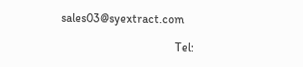sales03@syextract.com

                                      Tel: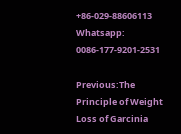+86-029-88606113                 Whatsapp:  0086-177-9201-2531

Previous:The Principle of Weight Loss of Garcinia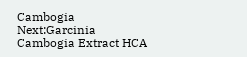Cambogia Next:Garcinia Cambogia Extract HCA